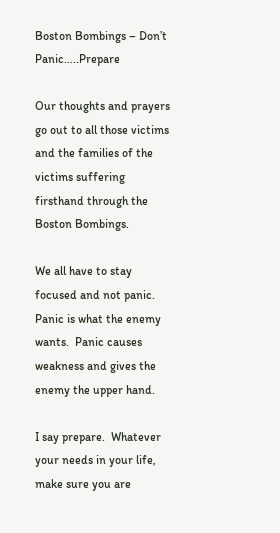Boston Bombings – Don’t Panic…..Prepare

Our thoughts and prayers go out to all those victims and the families of the victims suffering firsthand through the Boston Bombings.

We all have to stay focused and not panic.  Panic is what the enemy wants.  Panic causes weakness and gives the enemy the upper hand.

I say prepare.  Whatever your needs in your life, make sure you are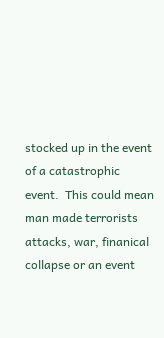stocked up in the event of a catastrophic event.  This could mean man made terrorists attacks, war, finanical collapse or an event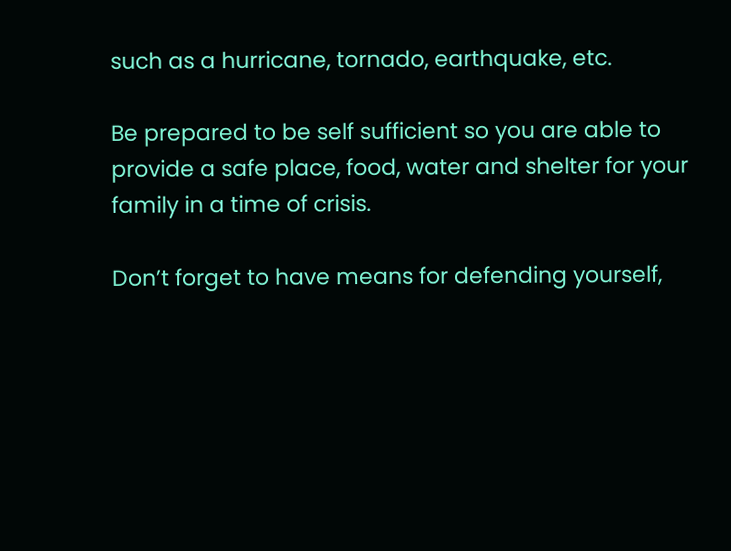such as a hurricane, tornado, earthquake, etc.

Be prepared to be self sufficient so you are able to provide a safe place, food, water and shelter for your family in a time of crisis.

Don’t forget to have means for defending yourself,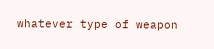whatever type of weapon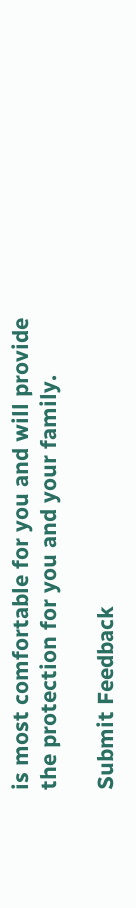is most comfortable for you and will provide the protection for you and your family.

Submit Feedback